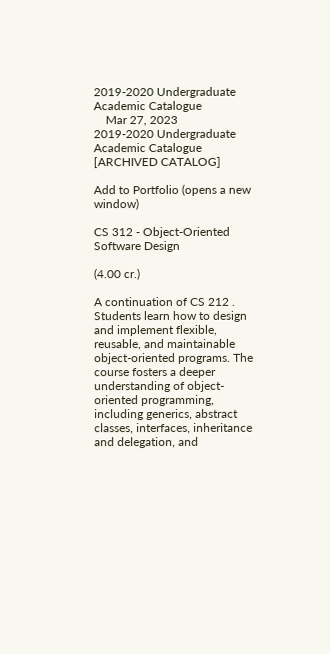2019-2020 Undergraduate Academic Catalogue
    Mar 27, 2023
2019-2020 Undergraduate Academic Catalogue [ARCHIVED CATALOG]

Add to Portfolio (opens a new window)

CS 312 - Object-Oriented Software Design

(4.00 cr.)

A continuation of CS 212 . Students learn how to design and implement flexible, reusable, and maintainable object-oriented programs. The course fosters a deeper understanding of object-oriented programming, including generics, abstract classes, interfaces, inheritance and delegation, and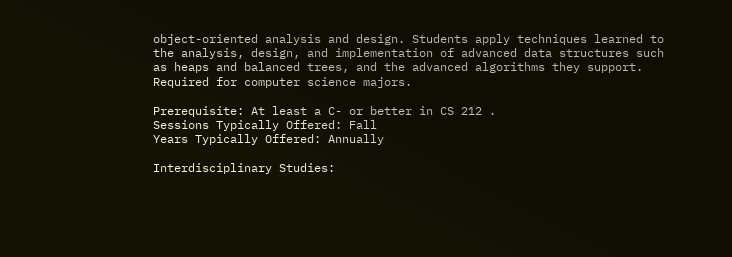object-oriented analysis and design. Students apply techniques learned to the analysis, design, and implementation of advanced data structures such as heaps and balanced trees, and the advanced algorithms they support. Required for computer science majors.

Prerequisite: At least a C- or better in CS 212 .
Sessions Typically Offered: Fall
Years Typically Offered: Annually

Interdisciplinary Studies: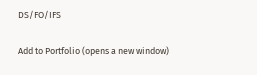DS/FO/IFS

Add to Portfolio (opens a new window)